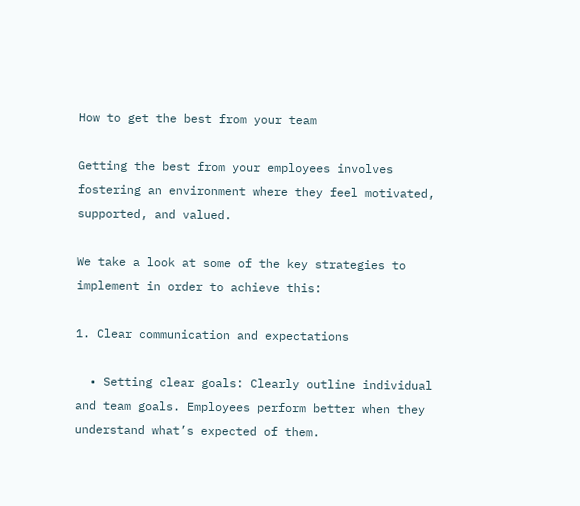How to get the best from your team

Getting the best from your employees involves fostering an environment where they feel motivated, supported, and valued.

We take a look at some of the key strategies to implement in order to achieve this:

1. Clear communication and expectations

  • Setting clear goals: Clearly outline individual and team goals. Employees perform better when they understand what’s expected of them.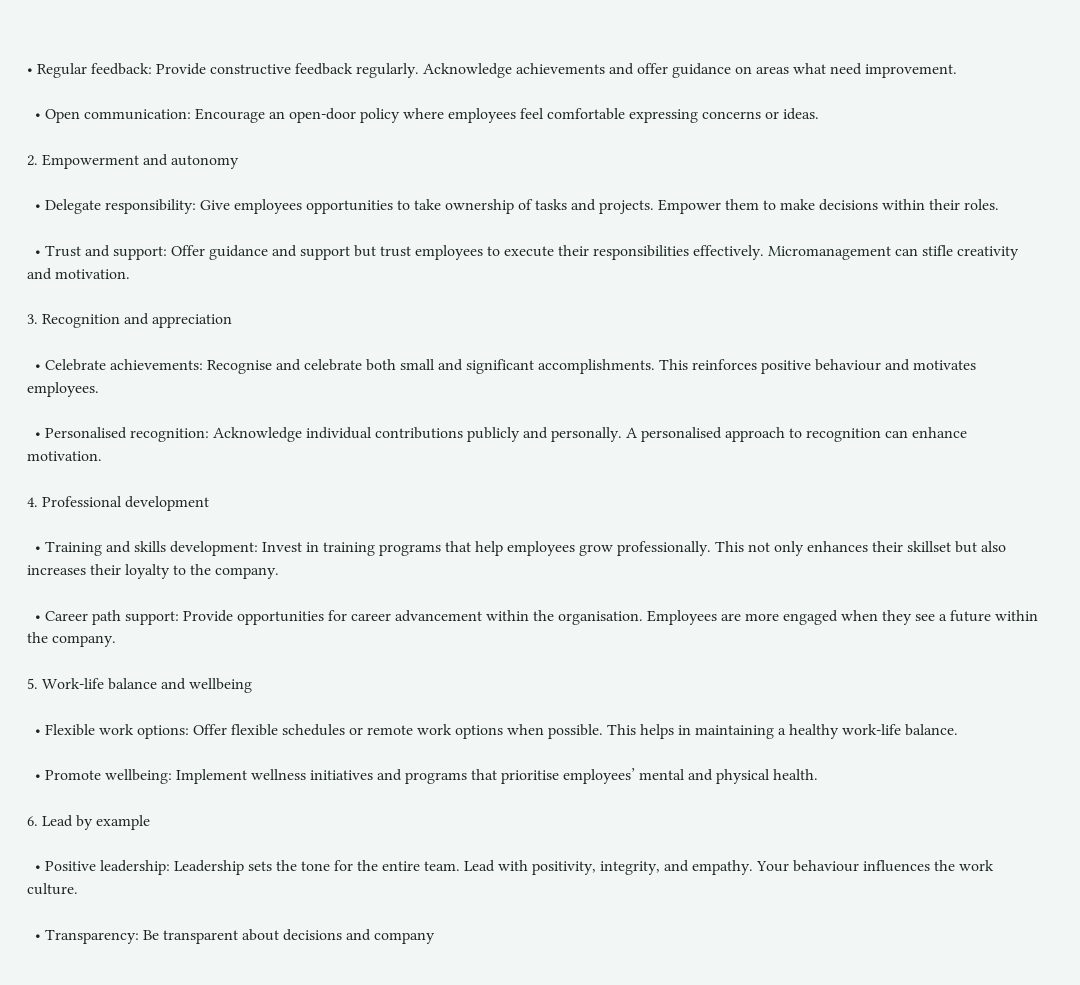• Regular feedback: Provide constructive feedback regularly. Acknowledge achievements and offer guidance on areas what need improvement.

  • Open communication: Encourage an open-door policy where employees feel comfortable expressing concerns or ideas.

2. Empowerment and autonomy

  • Delegate responsibility: Give employees opportunities to take ownership of tasks and projects. Empower them to make decisions within their roles.

  • Trust and support: Offer guidance and support but trust employees to execute their responsibilities effectively. Micromanagement can stifle creativity and motivation.

3. Recognition and appreciation

  • Celebrate achievements: Recognise and celebrate both small and significant accomplishments. This reinforces positive behaviour and motivates employees.

  • Personalised recognition: Acknowledge individual contributions publicly and personally. A personalised approach to recognition can enhance motivation.

4. Professional development

  • Training and skills development: Invest in training programs that help employees grow professionally. This not only enhances their skillset but also increases their loyalty to the company.

  • Career path support: Provide opportunities for career advancement within the organisation. Employees are more engaged when they see a future within the company.

5. Work-life balance and wellbeing

  • Flexible work options: Offer flexible schedules or remote work options when possible. This helps in maintaining a healthy work-life balance.

  • Promote wellbeing: Implement wellness initiatives and programs that prioritise employees’ mental and physical health.

6. Lead by example

  • Positive leadership: Leadership sets the tone for the entire team. Lead with positivity, integrity, and empathy. Your behaviour influences the work culture.

  • Transparency: Be transparent about decisions and company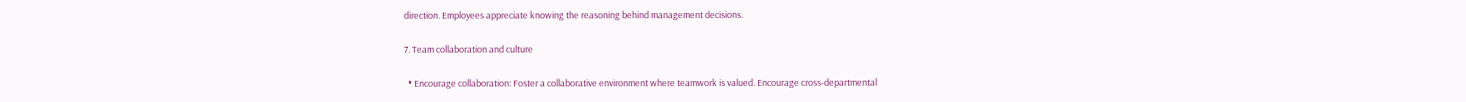direction. Employees appreciate knowing the reasoning behind management decisions.

7. Team collaboration and culture

  • Encourage collaboration: Foster a collaborative environment where teamwork is valued. Encourage cross-departmental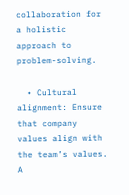collaboration for a holistic approach to problem-solving.

  • Cultural alignment: Ensure that company values align with the team’s values. A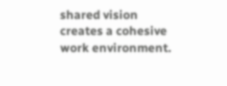shared vision creates a cohesive work environment.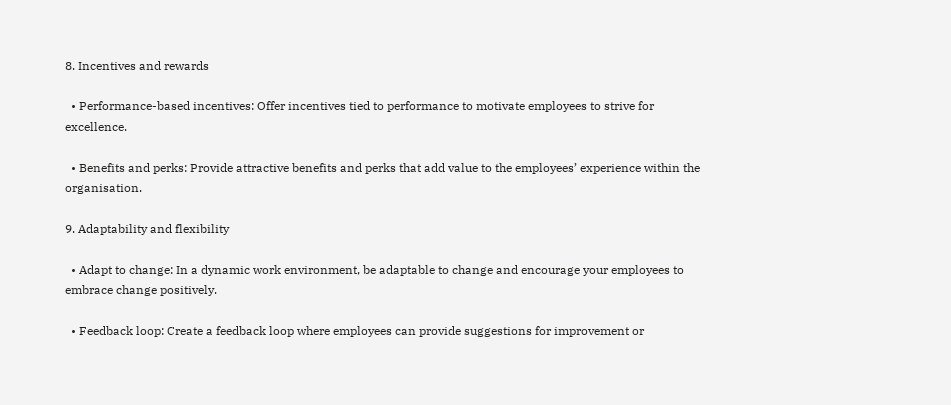8. Incentives and rewards

  • Performance-based incentives: Offer incentives tied to performance to motivate employees to strive for excellence.

  • Benefits and perks: Provide attractive benefits and perks that add value to the employees’ experience within the organisation.

9. Adaptability and flexibility

  • Adapt to change: In a dynamic work environment, be adaptable to change and encourage your employees to embrace change positively.

  • Feedback loop: Create a feedback loop where employees can provide suggestions for improvement or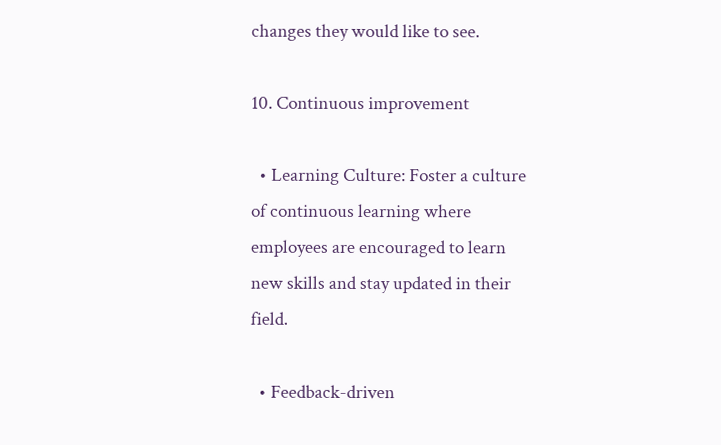changes they would like to see.

10. Continuous improvement

  • Learning Culture: Foster a culture of continuous learning where employees are encouraged to learn new skills and stay updated in their field.

  • Feedback-driven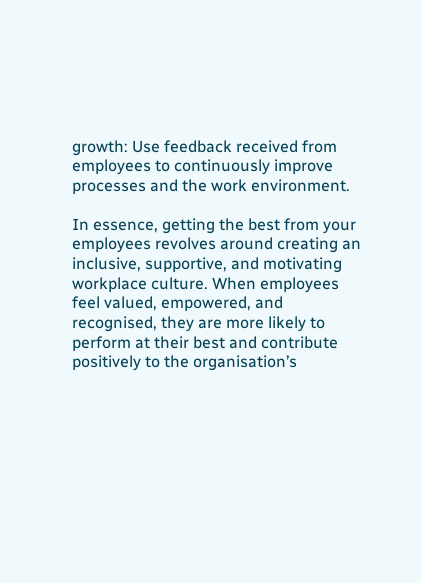growth: Use feedback received from employees to continuously improve processes and the work environment.

In essence, getting the best from your employees revolves around creating an inclusive, supportive, and motivating workplace culture. When employees feel valued, empowered, and recognised, they are more likely to perform at their best and contribute positively to the organisation’s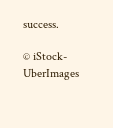success.

© iStock-UberImages